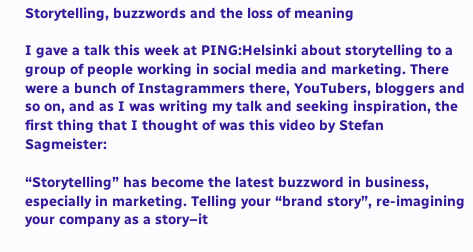Storytelling, buzzwords and the loss of meaning

I gave a talk this week at PING:Helsinki about storytelling to a group of people working in social media and marketing. There were a bunch of Instagrammers there, YouTubers, bloggers and so on, and as I was writing my talk and seeking inspiration, the first thing that I thought of was this video by Stefan Sagmeister:

“Storytelling” has become the latest buzzword in business, especially in marketing. Telling your “brand story”, re-imagining your company as a story–it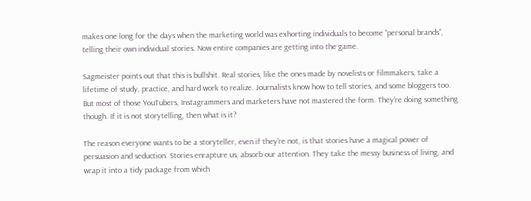makes one long for the days when the marketing world was exhorting individuals to become “personal brands”, telling their own individual stories. Now entire companies are getting into the game.

Sagmeister points out that this is bullshit. Real stories, like the ones made by novelists or filmmakers, take a lifetime of study, practice, and hard work to realize. Journalists know how to tell stories, and some bloggers too. But most of those YouTubers, Instagrammers and marketers have not mastered the form. They’re doing something though. If it is not storytelling, then what is it?

The reason everyone wants to be a storyteller, even if they’re not, is that stories have a magical power of persuasion and seduction. Stories enrapture us, absorb our attention. They take the messy business of living, and wrap it into a tidy package from which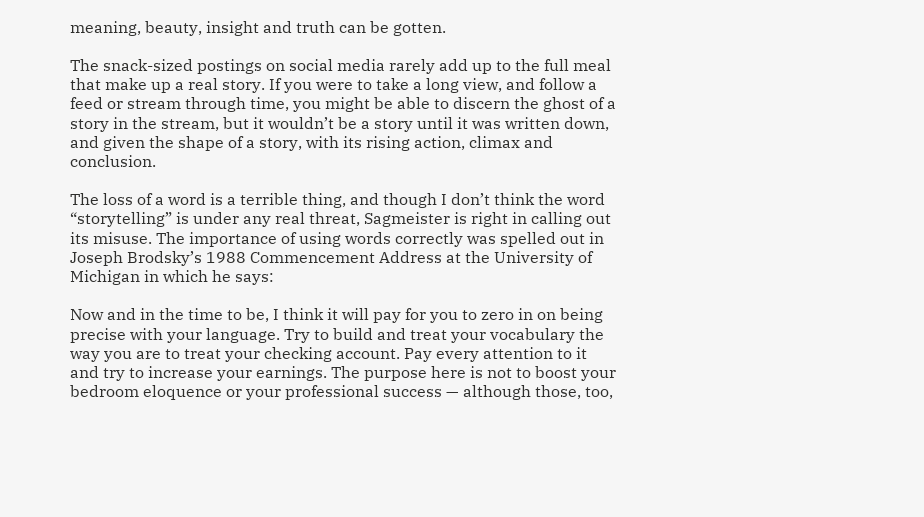meaning, beauty, insight and truth can be gotten.

The snack-sized postings on social media rarely add up to the full meal that make up a real story. If you were to take a long view, and follow a feed or stream through time, you might be able to discern the ghost of a story in the stream, but it wouldn’t be a story until it was written down, and given the shape of a story, with its rising action, climax and conclusion.

The loss of a word is a terrible thing, and though I don’t think the word “storytelling” is under any real threat, Sagmeister is right in calling out its misuse. The importance of using words correctly was spelled out in Joseph Brodsky’s 1988 Commencement Address at the University of Michigan in which he says:

Now and in the time to be, I think it will pay for you to zero in on being precise with your language. Try to build and treat your vocabulary the way you are to treat your checking account. Pay every attention to it and try to increase your earnings. The purpose here is not to boost your bedroom eloquence or your professional success — although those, too,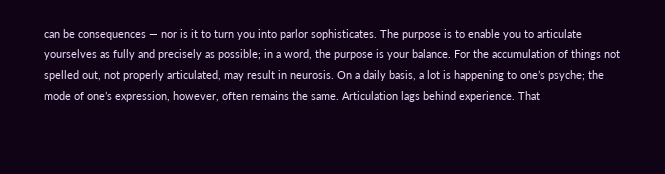can be consequences — nor is it to turn you into parlor sophisticates. The purpose is to enable you to articulate yourselves as fully and precisely as possible; in a word, the purpose is your balance. For the accumulation of things not spelled out, not properly articulated, may result in neurosis. On a daily basis, a lot is happening to one’s psyche; the mode of one’s expression, however, often remains the same. Articulation lags behind experience. That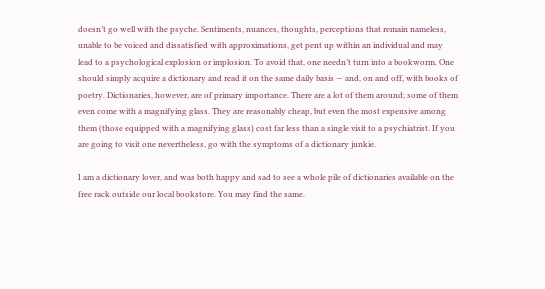doesn’t go well with the psyche. Sentiments, nuances, thoughts, perceptions that remain nameless, unable to be voiced and dissatisfied with approximations, get pent up within an individual and may lead to a psychological explosion or implosion. To avoid that, one needn’t turn into a bookworm. One should simply acquire a dictionary and read it on the same daily basis — and, on and off, with books of poetry. Dictionaries, however, are of primary importance. There are a lot of them around; some of them even come with a magnifying glass. They are reasonably cheap, but even the most expensive among them (those equipped with a magnifying glass) cost far less than a single visit to a psychiatrist. If you are going to visit one nevertheless, go with the symptoms of a dictionary junkie.

I am a dictionary lover, and was both happy and sad to see a whole pile of dictionaries available on the free rack outside our local bookstore. You may find the same.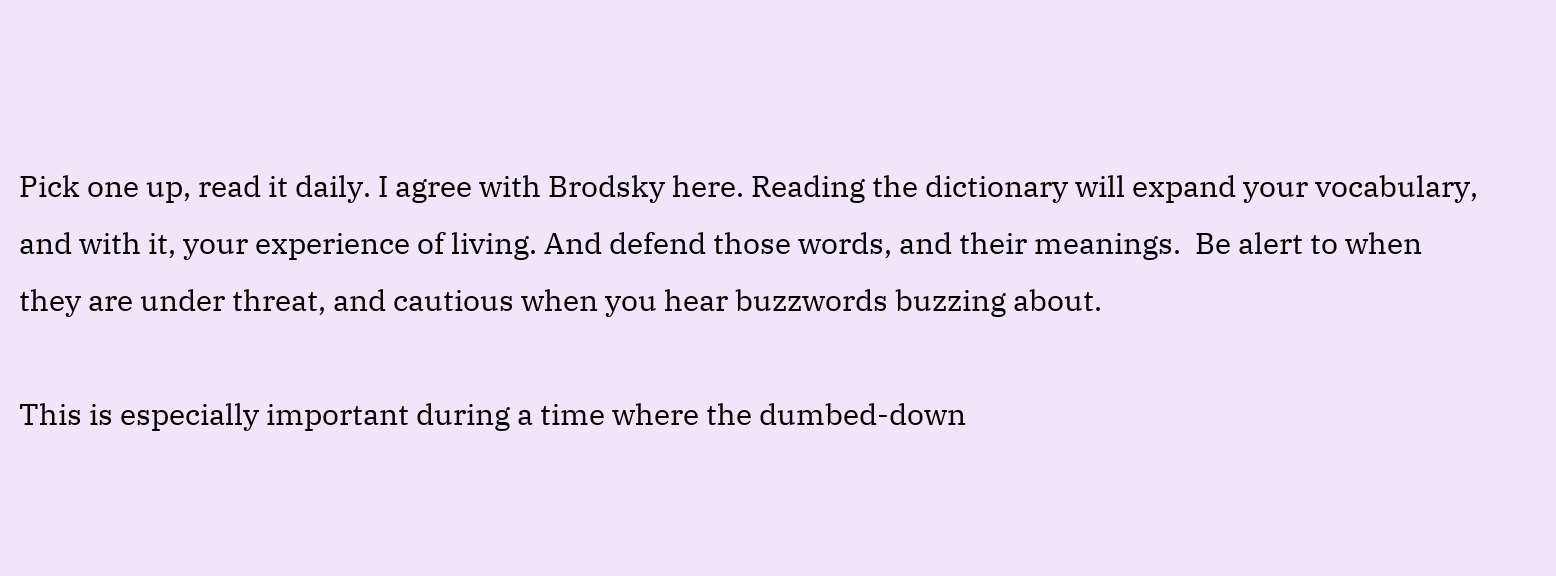Pick one up, read it daily. I agree with Brodsky here. Reading the dictionary will expand your vocabulary, and with it, your experience of living. And defend those words, and their meanings.  Be alert to when they are under threat, and cautious when you hear buzzwords buzzing about.

This is especially important during a time where the dumbed-down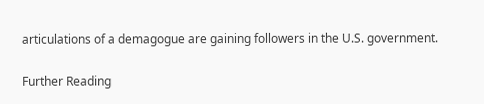articulations of a demagogue are gaining followers in the U.S. government.

Further Reading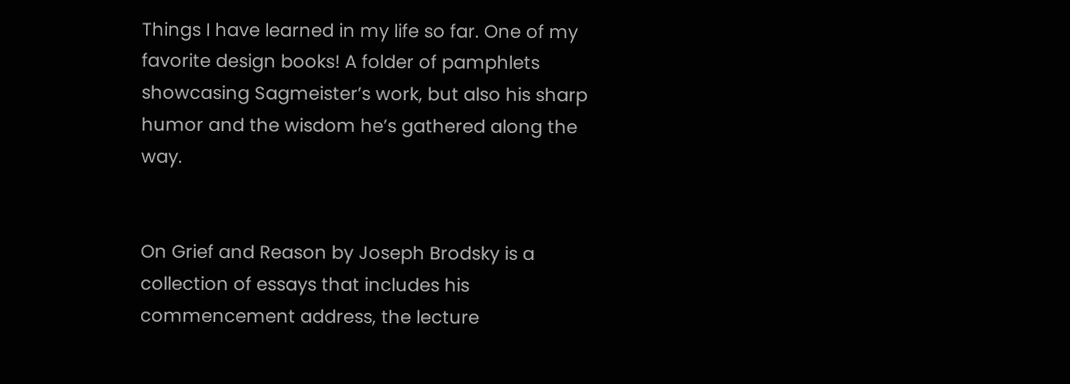Things I have learned in my life so far. One of my favorite design books! A folder of pamphlets showcasing Sagmeister’s work, but also his sharp humor and the wisdom he’s gathered along the way.


On Grief and Reason by Joseph Brodsky is a collection of essays that includes his commencement address, the lecture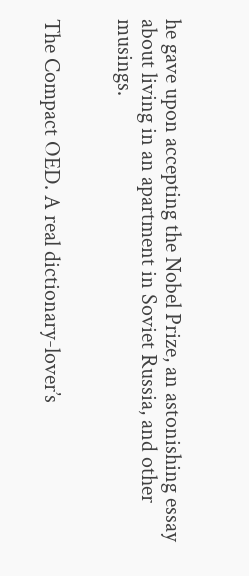he gave upon accepting the Nobel Prize, an astonishing essay about living in an apartment in Soviet Russia, and other musings.


The Compact OED. A real dictionary-lover’s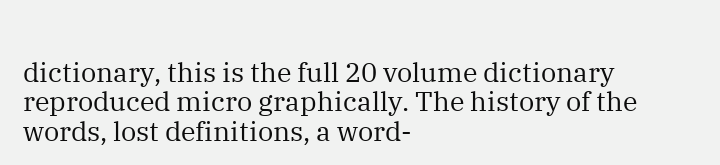dictionary, this is the full 20 volume dictionary reproduced micro graphically. The history of the words, lost definitions, a word-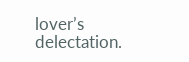lover’s delectation.